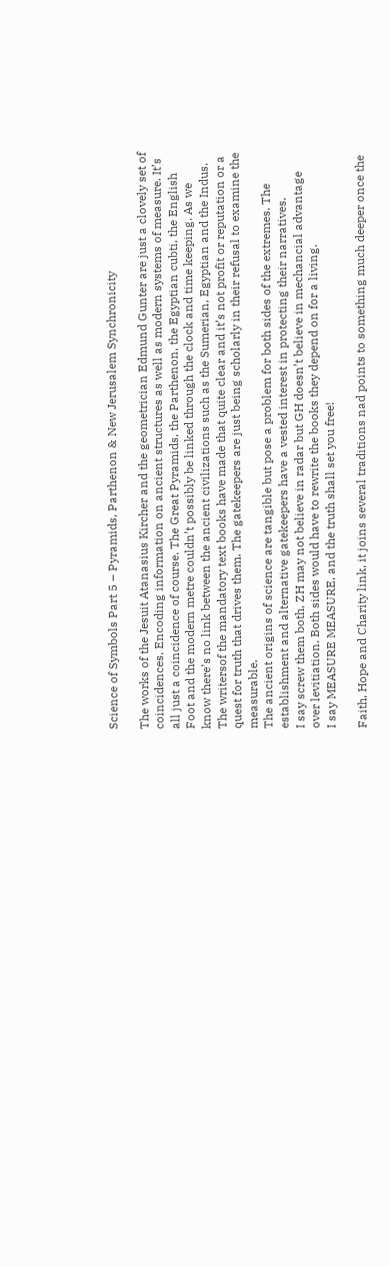Science of Symbols Part 5 – Pyramids, Parthenon & New Jerusalem Synchronicity

The works of the Jesuit Atanasius Kircher and the geometrician Edmund Gunter are just a clovely set of coincidences. Encoding information on ancient structures as well as modern systems of measure. It’s all just a coincidence of course. The Great Pyramids, the Parthenon, the Egyptian cubti, the English Foot and the modern metre couldn’t possibly be linked through the clock and time keeping. As we know there’s no link between the ancient civilizations such as the Sumerian, Egyptian and the Indus. The writersof the mandatory text books have made that quite clear and it’s not profit or reputation or a quest for truth that drives them. The gatekeepers are just being scholarly in their refusal to examine the measurable.
The ancient origins of science are tangible but pose a problem for both sides of the extremes. The establishment and alternative gatekeepers have a vested interest in protecting their narratives.
I say screw them both, ZH may not believe in radar but GH doesn’t believe in mechancial advantage over levitiation. Both sides would have to rewrite the books they depend on for a living.
I say MEASURE MEASURE, and the truth shall set you free!

Faith, Hope and Charity link, it joins several traditions nad points to something much deeper once the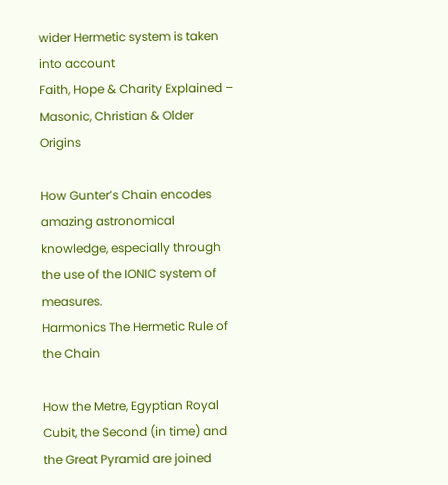wider Hermetic system is taken into account
Faith, Hope & Charity Explained – Masonic, Christian & Older Origins

How Gunter’s Chain encodes amazing astronomical knowledge, especially through the use of the IONIC system of measures.
Harmonics The Hermetic Rule of the Chain

How the Metre, Egyptian Royal Cubit, the Second (in time) and the Great Pyramid are joined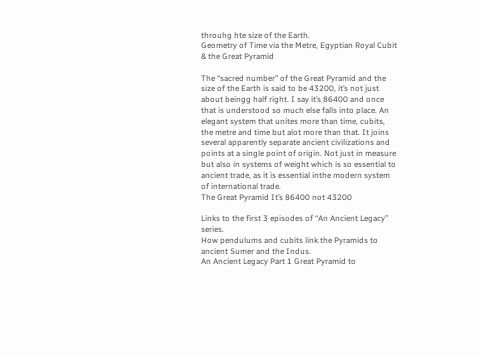throuhg hte size of the Earth.
Geometry of Time via the Metre, Egyptian Royal Cubit & the Great Pyramid

The “sacred number” of the Great Pyramid and the size of the Earth is said to be 43200, it’s not just about beingg half right. I say it’s 86400 and once that is understood so much else falls into place. An elegant system that unites more than time, cubits, the metre and time but alot more than that. It joins several apparently separate ancient civilizations and points at a single point of origin. Not just in measure but also in systems of weight which is so essential to ancient trade, as it is essential inthe modern system of international trade.
The Great Pyramid It’s 86400 not 43200

Links to the first 3 episodes of “An Ancient Legacy” series.
How pendulums and cubits link the Pyramids to ancient Sumer and the Indus.
An Ancient Legacy Part 1 Great Pyramid to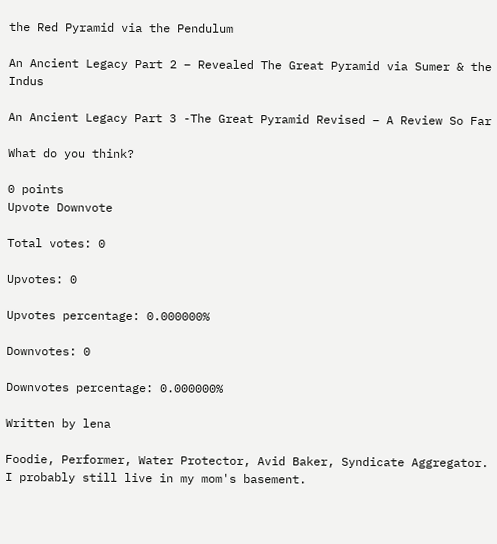the Red Pyramid via the Pendulum

An Ancient Legacy Part 2 – Revealed The Great Pyramid via Sumer & the Indus

An Ancient Legacy Part 3 -The Great Pyramid Revised – A Review So Far

What do you think?

0 points
Upvote Downvote

Total votes: 0

Upvotes: 0

Upvotes percentage: 0.000000%

Downvotes: 0

Downvotes percentage: 0.000000%

Written by lena

Foodie, Performer, Water Protector, Avid Baker, Syndicate Aggregator. I probably still live in my mom's basement.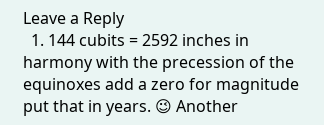Leave a Reply
  1. 144 cubits = 2592 inches in harmony with the precession of the equinoxes add a zero for magnitude put that in years. 😉 Another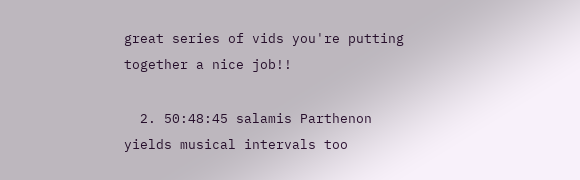great series of vids you're putting together a nice job!!

  2. 50:48:45 salamis Parthenon yields musical intervals too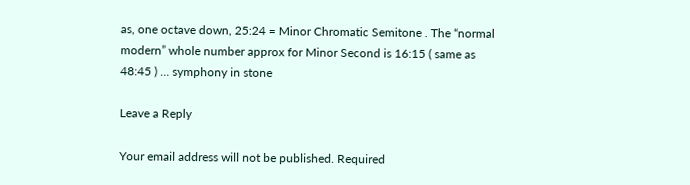as, one octave down, 25:24 = Minor Chromatic Semitone . The “normal modern” whole number approx for Minor Second is 16:15 ( same as 48:45 ) … symphony in stone

Leave a Reply

Your email address will not be published. Required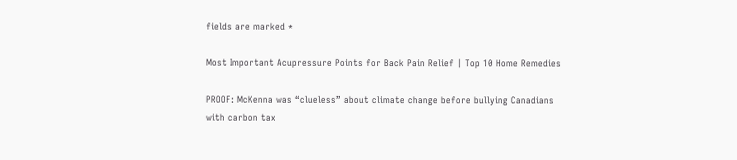fields are marked *

Most Important Acupressure Points for Back Pain Relief | Top 10 Home Remedies

PROOF: McKenna was “clueless” about climate change before bullying Canadians with carbon tax